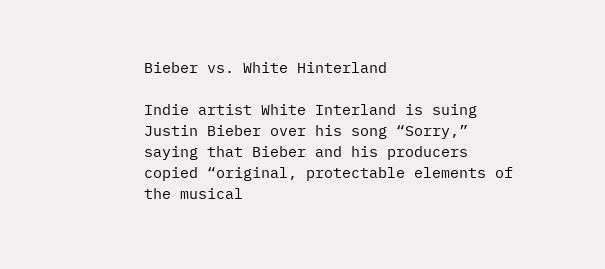Bieber vs. White Hinterland

Indie artist White Interland is suing Justin Bieber over his song “Sorry,” saying that Bieber and his producers copied “original, protectable elements of the musical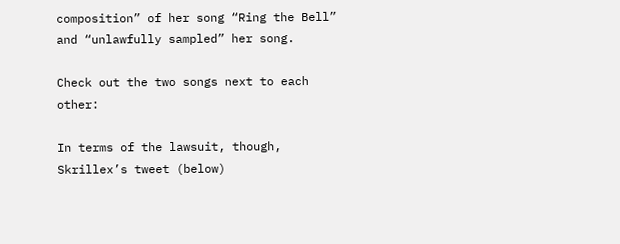composition” of her song “Ring the Bell” and “unlawfully sampled” her song.

Check out the two songs next to each other:

In terms of the lawsuit, though, Skrillex’s tweet (below)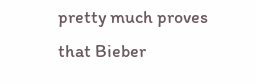pretty much proves that Bieber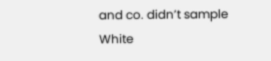and co. didn’t sample White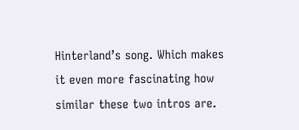Hinterland’s song. Which makes it even more fascinating how similar these two intros are.